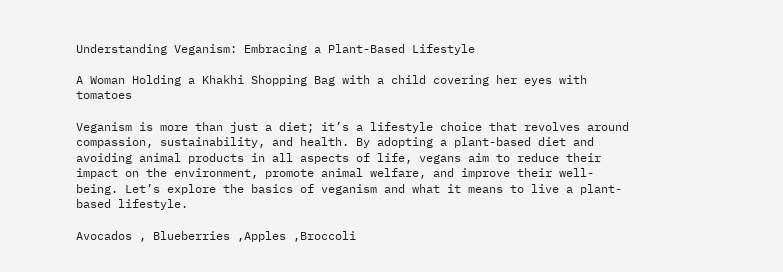Understanding Veganism: Embracing a Plant-Based Lifestyle

A Woman Holding a Khakhi Shopping Bag with a child covering her eyes with tomatoes

Veganism is more than just a diet; it’s a lifestyle choice that revolves around compassion, sustainability, and health. By adopting a plant-based diet and avoiding animal products in all aspects of life, vegans aim to reduce their impact on the environment, promote animal welfare, and improve their well-being. Let’s explore the basics of veganism and what it means to live a plant-based lifestyle.

Avocados , Blueberries ,Apples ,Broccoli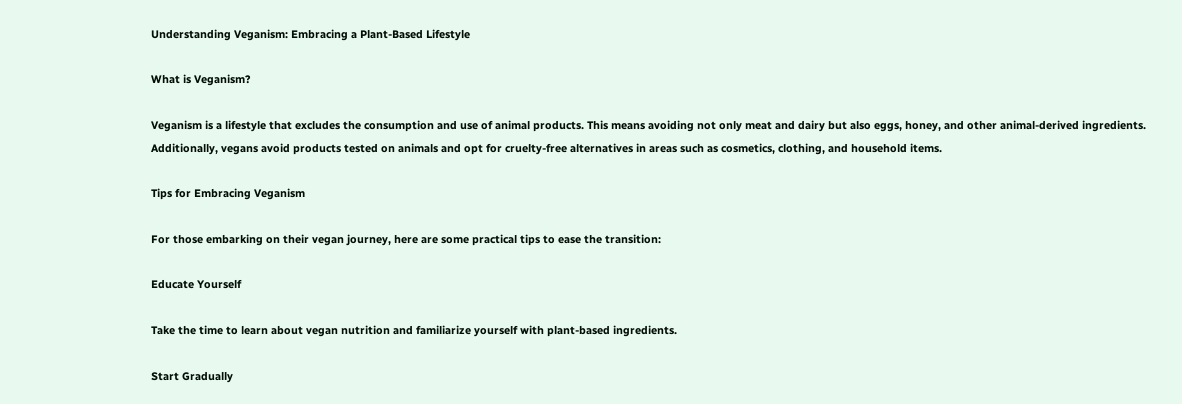Understanding Veganism: Embracing a Plant-Based Lifestyle

What is Veganism?

Veganism is a lifestyle that excludes the consumption and use of animal products. This means avoiding not only meat and dairy but also eggs, honey, and other animal-derived ingredients. Additionally, vegans avoid products tested on animals and opt for cruelty-free alternatives in areas such as cosmetics, clothing, and household items.

Tips for Embracing Veganism

For those embarking on their vegan journey, here are some practical tips to ease the transition:

Educate Yourself

Take the time to learn about vegan nutrition and familiarize yourself with plant-based ingredients.

Start Gradually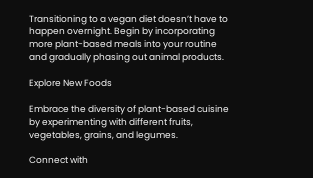Transitioning to a vegan diet doesn’t have to happen overnight. Begin by incorporating more plant-based meals into your routine and gradually phasing out animal products.

Explore New Foods

Embrace the diversity of plant-based cuisine by experimenting with different fruits, vegetables, grains, and legumes.

Connect with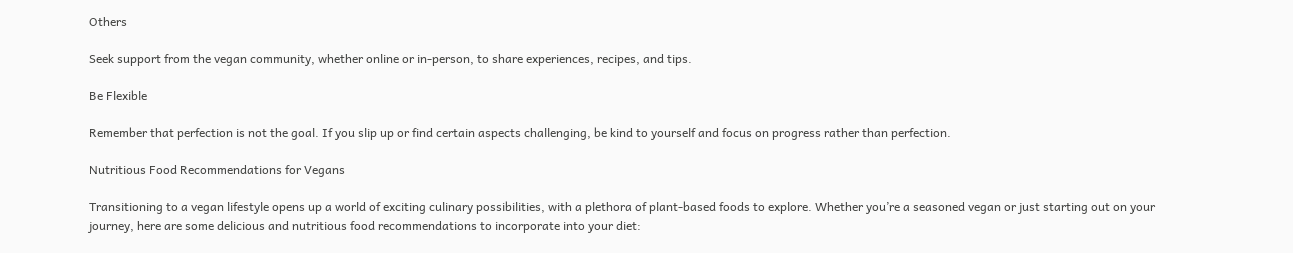Others

Seek support from the vegan community, whether online or in-person, to share experiences, recipes, and tips.

Be Flexible

Remember that perfection is not the goal. If you slip up or find certain aspects challenging, be kind to yourself and focus on progress rather than perfection.

Nutritious Food Recommendations for Vegans

Transitioning to a vegan lifestyle opens up a world of exciting culinary possibilities, with a plethora of plant-based foods to explore. Whether you’re a seasoned vegan or just starting out on your journey, here are some delicious and nutritious food recommendations to incorporate into your diet: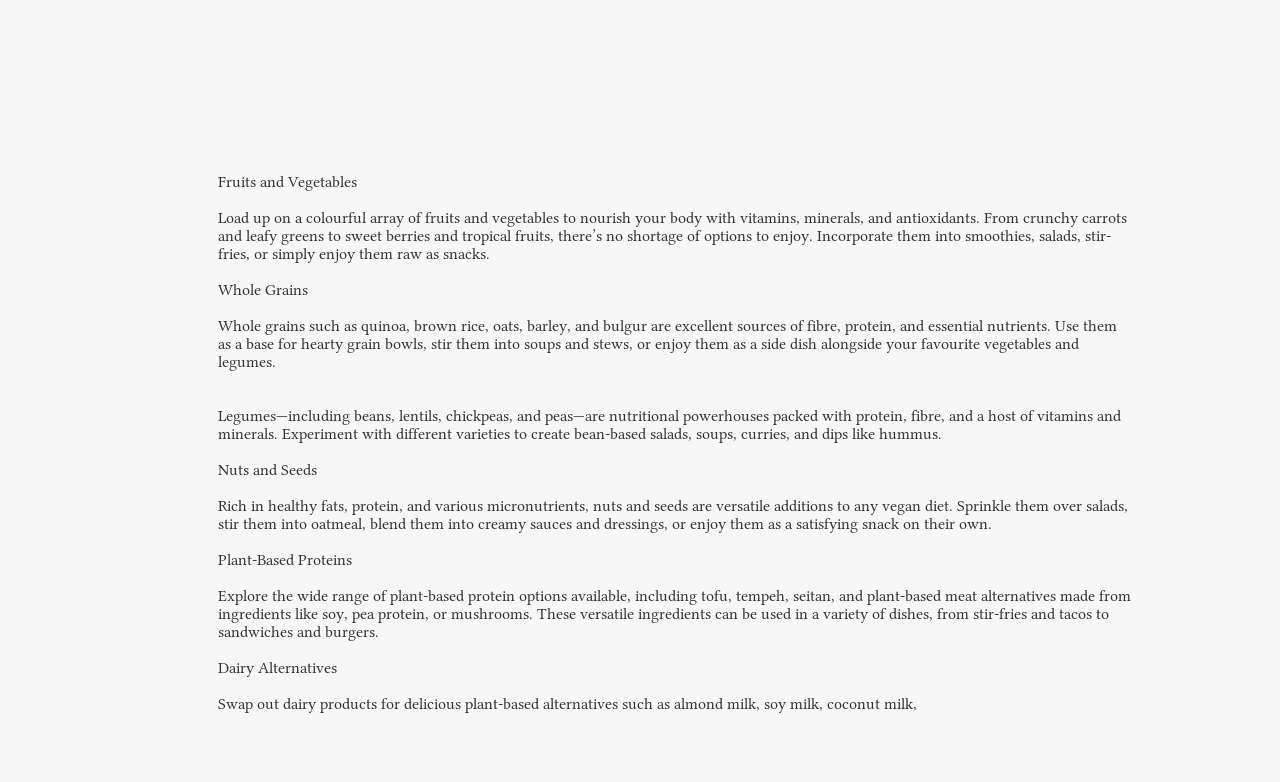Fruits and Vegetables

Load up on a colourful array of fruits and vegetables to nourish your body with vitamins, minerals, and antioxidants. From crunchy carrots and leafy greens to sweet berries and tropical fruits, there’s no shortage of options to enjoy. Incorporate them into smoothies, salads, stir-fries, or simply enjoy them raw as snacks.

Whole Grains

Whole grains such as quinoa, brown rice, oats, barley, and bulgur are excellent sources of fibre, protein, and essential nutrients. Use them as a base for hearty grain bowls, stir them into soups and stews, or enjoy them as a side dish alongside your favourite vegetables and legumes.


Legumes—including beans, lentils, chickpeas, and peas—are nutritional powerhouses packed with protein, fibre, and a host of vitamins and minerals. Experiment with different varieties to create bean-based salads, soups, curries, and dips like hummus.

Nuts and Seeds

Rich in healthy fats, protein, and various micronutrients, nuts and seeds are versatile additions to any vegan diet. Sprinkle them over salads, stir them into oatmeal, blend them into creamy sauces and dressings, or enjoy them as a satisfying snack on their own.

Plant-Based Proteins

Explore the wide range of plant-based protein options available, including tofu, tempeh, seitan, and plant-based meat alternatives made from ingredients like soy, pea protein, or mushrooms. These versatile ingredients can be used in a variety of dishes, from stir-fries and tacos to sandwiches and burgers.

Dairy Alternatives

Swap out dairy products for delicious plant-based alternatives such as almond milk, soy milk, coconut milk,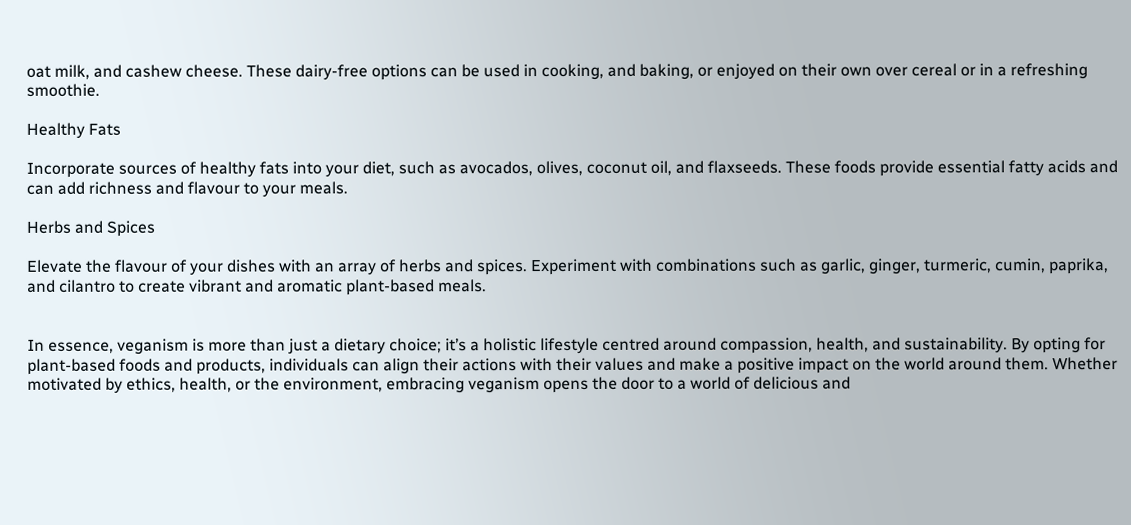oat milk, and cashew cheese. These dairy-free options can be used in cooking, and baking, or enjoyed on their own over cereal or in a refreshing smoothie.

Healthy Fats

Incorporate sources of healthy fats into your diet, such as avocados, olives, coconut oil, and flaxseeds. These foods provide essential fatty acids and can add richness and flavour to your meals.

Herbs and Spices

Elevate the flavour of your dishes with an array of herbs and spices. Experiment with combinations such as garlic, ginger, turmeric, cumin, paprika, and cilantro to create vibrant and aromatic plant-based meals.


In essence, veganism is more than just a dietary choice; it’s a holistic lifestyle centred around compassion, health, and sustainability. By opting for plant-based foods and products, individuals can align their actions with their values and make a positive impact on the world around them. Whether motivated by ethics, health, or the environment, embracing veganism opens the door to a world of delicious and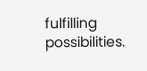fulfilling possibilities.